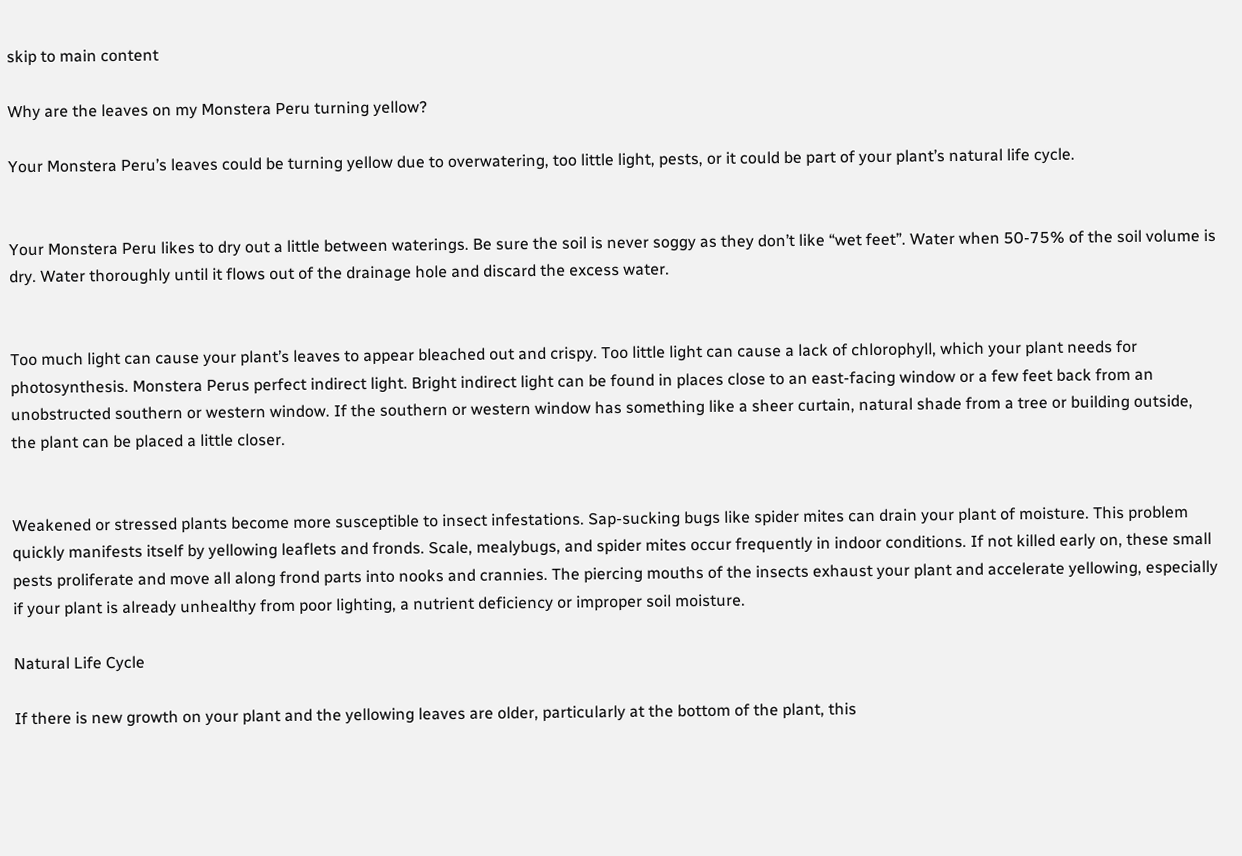skip to main content

Why are the leaves on my Monstera Peru turning yellow?

Your Monstera Peru’s leaves could be turning yellow due to overwatering, too little light, pests, or it could be part of your plant’s natural life cycle.


Your Monstera Peru likes to dry out a little between waterings. Be sure the soil is never soggy as they don’t like “wet feet”. Water when 50-75% of the soil volume is dry. Water thoroughly until it flows out of the drainage hole and discard the excess water.


Too much light can cause your plant’s leaves to appear bleached out and crispy. Too little light can cause a lack of chlorophyll, which your plant needs for photosynthesis. Monstera Perus perfect indirect light. Bright indirect light can be found in places close to an east-facing window or a few feet back from an unobstructed southern or western window. If the southern or western window has something like a sheer curtain, natural shade from a tree or building outside, the plant can be placed a little closer.


Weakened or stressed plants become more susceptible to insect infestations. Sap-sucking bugs like spider mites can drain your plant of moisture. This problem quickly manifests itself by yellowing leaflets and fronds. Scale, mealybugs, and spider mites occur frequently in indoor conditions. If not killed early on, these small pests proliferate and move all along frond parts into nooks and crannies. The piercing mouths of the insects exhaust your plant and accelerate yellowing, especially if your plant is already unhealthy from poor lighting, a nutrient deficiency or improper soil moisture.

Natural Life Cycle

If there is new growth on your plant and the yellowing leaves are older, particularly at the bottom of the plant, this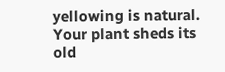yellowing is natural. Your plant sheds its old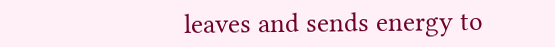leaves and sends energy to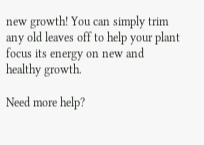new growth! You can simply trim any old leaves off to help your plant focus its energy on new and healthy growth.

Need more help?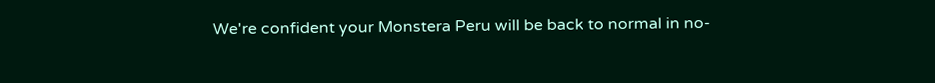We're confident your Monstera Peru will be back to normal in no-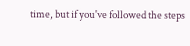time, but if you've followed the steps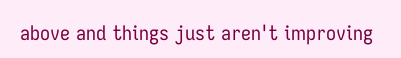above and things just aren't improving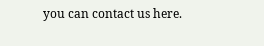you can contact us here.